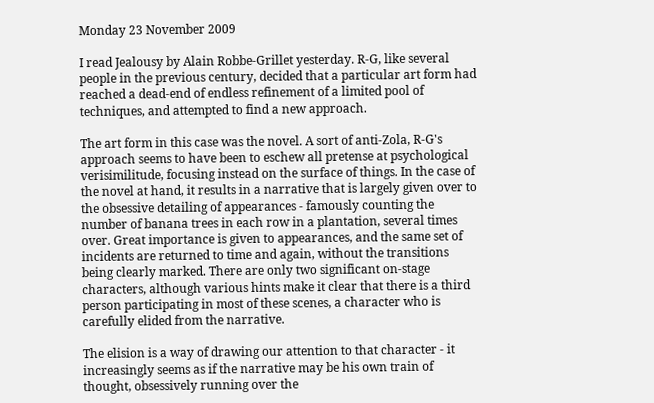Monday 23 November 2009

I read Jealousy by Alain Robbe-Grillet yesterday. R-G, like several people in the previous century, decided that a particular art form had reached a dead-end of endless refinement of a limited pool of techniques, and attempted to find a new approach.

The art form in this case was the novel. A sort of anti-Zola, R-G's approach seems to have been to eschew all pretense at psychological verisimilitude, focusing instead on the surface of things. In the case of the novel at hand, it results in a narrative that is largely given over to the obsessive detailing of appearances - famously counting the number of banana trees in each row in a plantation, several times over. Great importance is given to appearances, and the same set of incidents are returned to time and again, without the transitions being clearly marked. There are only two significant on-stage characters, although various hints make it clear that there is a third person participating in most of these scenes, a character who is carefully elided from the narrative.

The elision is a way of drawing our attention to that character - it increasingly seems as if the narrative may be his own train of thought, obsessively running over the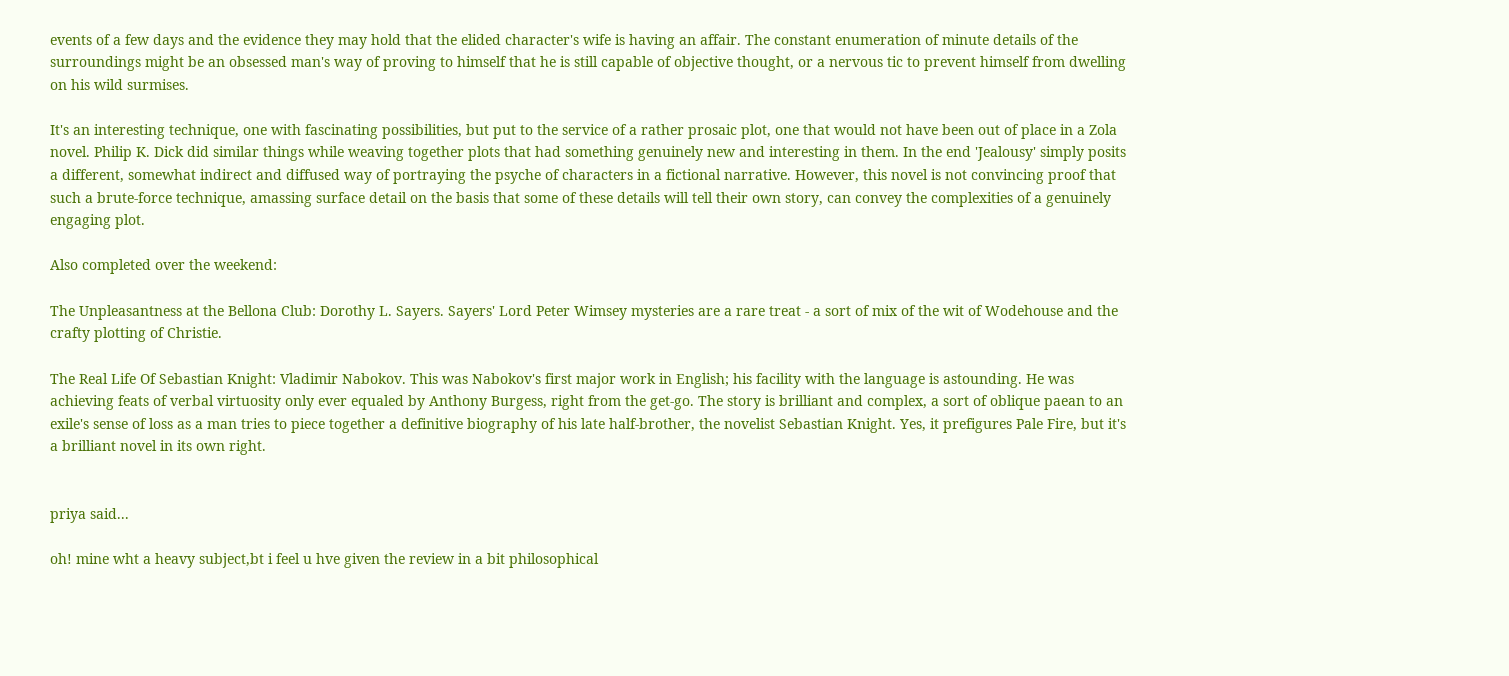events of a few days and the evidence they may hold that the elided character's wife is having an affair. The constant enumeration of minute details of the surroundings might be an obsessed man's way of proving to himself that he is still capable of objective thought, or a nervous tic to prevent himself from dwelling on his wild surmises.

It's an interesting technique, one with fascinating possibilities, but put to the service of a rather prosaic plot, one that would not have been out of place in a Zola novel. Philip K. Dick did similar things while weaving together plots that had something genuinely new and interesting in them. In the end 'Jealousy' simply posits a different, somewhat indirect and diffused way of portraying the psyche of characters in a fictional narrative. However, this novel is not convincing proof that such a brute-force technique, amassing surface detail on the basis that some of these details will tell their own story, can convey the complexities of a genuinely engaging plot.

Also completed over the weekend:

The Unpleasantness at the Bellona Club: Dorothy L. Sayers. Sayers' Lord Peter Wimsey mysteries are a rare treat - a sort of mix of the wit of Wodehouse and the crafty plotting of Christie.

The Real Life Of Sebastian Knight: Vladimir Nabokov. This was Nabokov's first major work in English; his facility with the language is astounding. He was achieving feats of verbal virtuosity only ever equaled by Anthony Burgess, right from the get-go. The story is brilliant and complex, a sort of oblique paean to an exile's sense of loss as a man tries to piece together a definitive biography of his late half-brother, the novelist Sebastian Knight. Yes, it prefigures Pale Fire, but it's a brilliant novel in its own right.


priya said...

oh! mine wht a heavy subject,bt i feel u hve given the review in a bit philosophical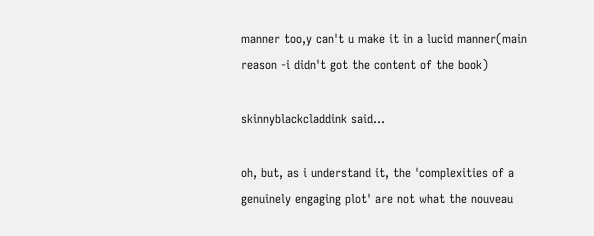manner too,y can't u make it in a lucid manner(main reason -i didn't got the content of the book)

skinnyblackcladdink said...

oh, but, as i understand it, the 'complexities of a genuinely engaging plot' are not what the nouveau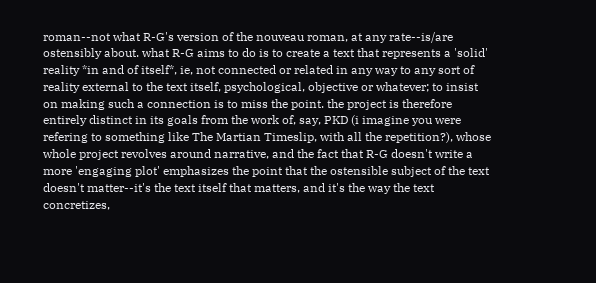roman--not what R-G's version of the nouveau roman, at any rate--is/are ostensibly about. what R-G aims to do is to create a text that represents a 'solid' reality *in and of itself*, ie, not connected or related in any way to any sort of reality external to the text itself, psychological, objective or whatever; to insist on making such a connection is to miss the point. the project is therefore entirely distinct in its goals from the work of, say, PKD (i imagine you were refering to something like The Martian Timeslip, with all the repetition?), whose whole project revolves around narrative, and the fact that R-G doesn't write a more 'engaging plot' emphasizes the point that the ostensible subject of the text doesn't matter--it's the text itself that matters, and it's the way the text concretizes,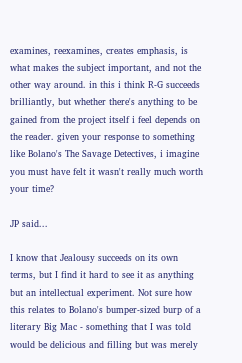examines, reexamines, creates emphasis, is what makes the subject important, and not the other way around. in this i think R-G succeeds brilliantly, but whether there's anything to be gained from the project itself i feel depends on the reader. given your response to something like Bolano's The Savage Detectives, i imagine you must have felt it wasn't really much worth your time?

JP said...

I know that Jealousy succeeds on its own terms, but I find it hard to see it as anything but an intellectual experiment. Not sure how this relates to Bolano's bumper-sized burp of a literary Big Mac - something that I was told would be delicious and filling but was merely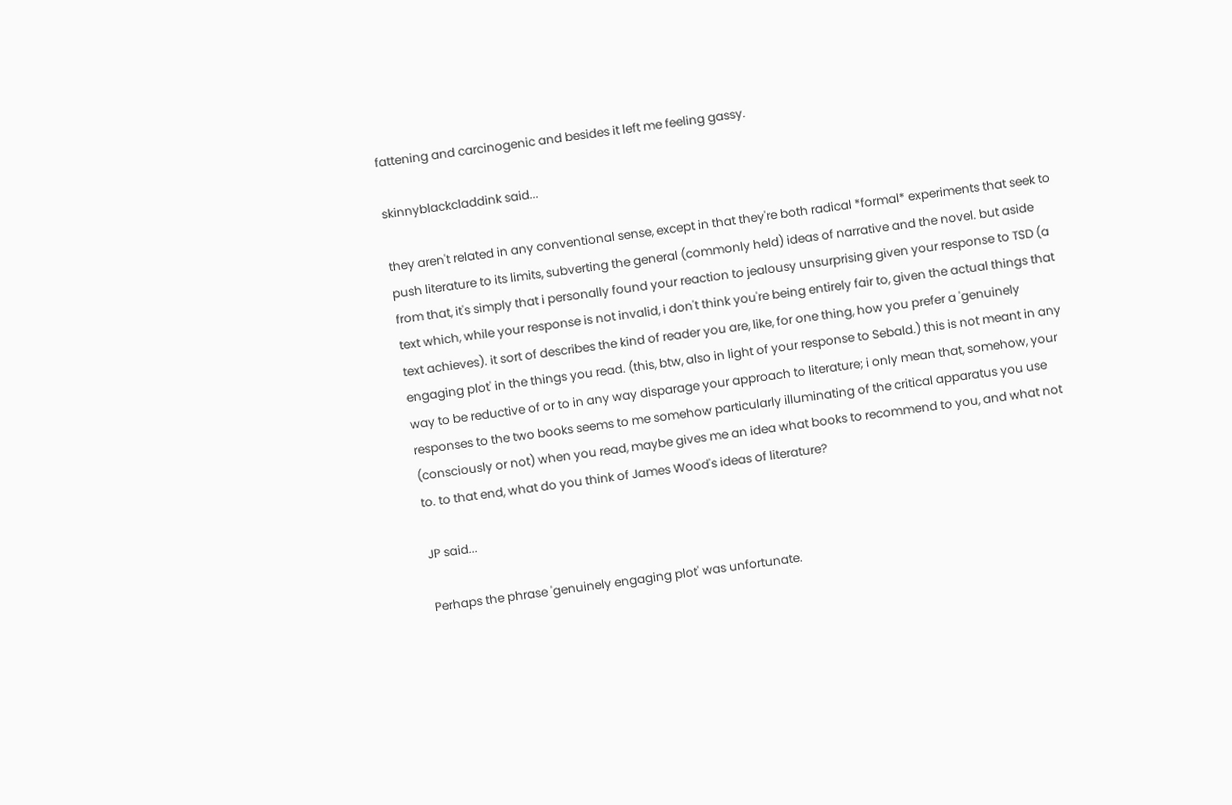fattening and carcinogenic and besides it left me feeling gassy.

skinnyblackcladdink said...

they aren't related in any conventional sense, except in that they're both radical *formal* experiments that seek to push literature to its limits, subverting the general (commonly held) ideas of narrative and the novel. but aside from that, it's simply that i personally found your reaction to jealousy unsurprising given your response to TSD (a text which, while your response is not invalid, i don't think you're being entirely fair to, given the actual things that text achieves). it sort of describes the kind of reader you are, like, for one thing, how you prefer a 'genuinely engaging plot' in the things you read. (this, btw, also in light of your response to Sebald.) this is not meant in any way to be reductive of or to in any way disparage your approach to literature; i only mean that, somehow, your responses to the two books seems to me somehow particularly illuminating of the critical apparatus you use (consciously or not) when you read, maybe gives me an idea what books to recommend to you, and what not to. to that end, what do you think of James Wood's ideas of literature?

JP said...

Perhaps the phrase 'genuinely engaging plot' was unfortunate.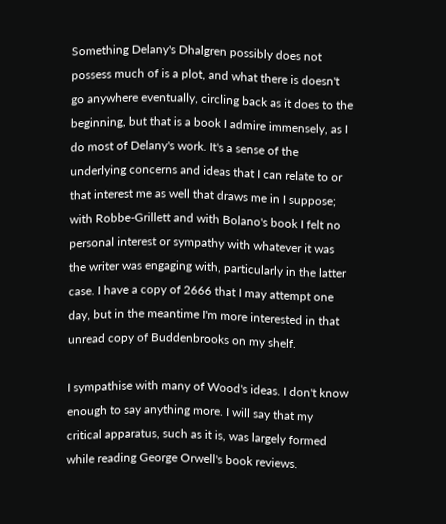Something Delany's Dhalgren possibly does not possess much of is a plot, and what there is doesn't go anywhere eventually, circling back as it does to the beginning, but that is a book I admire immensely, as I do most of Delany's work. It's a sense of the underlying concerns and ideas that I can relate to or that interest me as well that draws me in I suppose; with Robbe-Grillett and with Bolano's book I felt no personal interest or sympathy with whatever it was the writer was engaging with, particularly in the latter case. I have a copy of 2666 that I may attempt one day, but in the meantime I'm more interested in that unread copy of Buddenbrooks on my shelf.

I sympathise with many of Wood's ideas. I don't know enough to say anything more. I will say that my critical apparatus, such as it is, was largely formed while reading George Orwell's book reviews.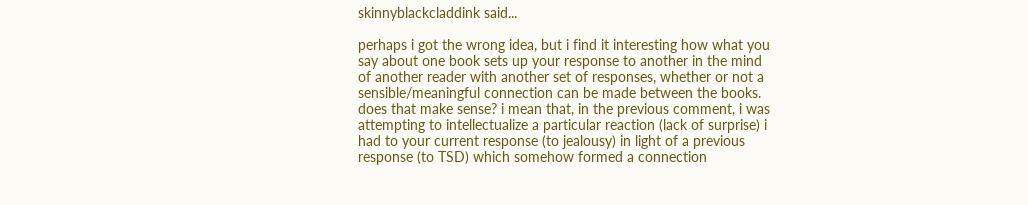skinnyblackcladdink said...

perhaps i got the wrong idea, but i find it interesting how what you say about one book sets up your response to another in the mind of another reader with another set of responses, whether or not a sensible/meaningful connection can be made between the books. does that make sense? i mean that, in the previous comment, i was attempting to intellectualize a particular reaction (lack of surprise) i had to your current response (to jealousy) in light of a previous response (to TSD) which somehow formed a connection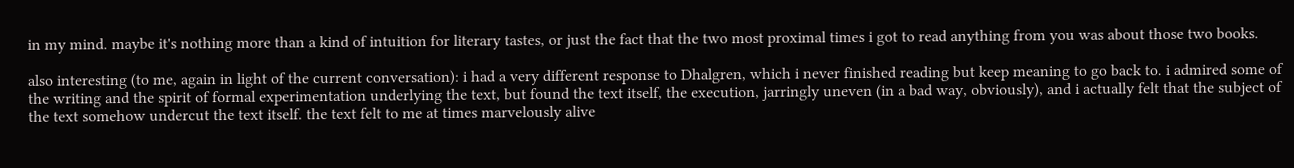in my mind. maybe it's nothing more than a kind of intuition for literary tastes, or just the fact that the two most proximal times i got to read anything from you was about those two books.

also interesting (to me, again in light of the current conversation): i had a very different response to Dhalgren, which i never finished reading but keep meaning to go back to. i admired some of the writing and the spirit of formal experimentation underlying the text, but found the text itself, the execution, jarringly uneven (in a bad way, obviously), and i actually felt that the subject of the text somehow undercut the text itself. the text felt to me at times marvelously alive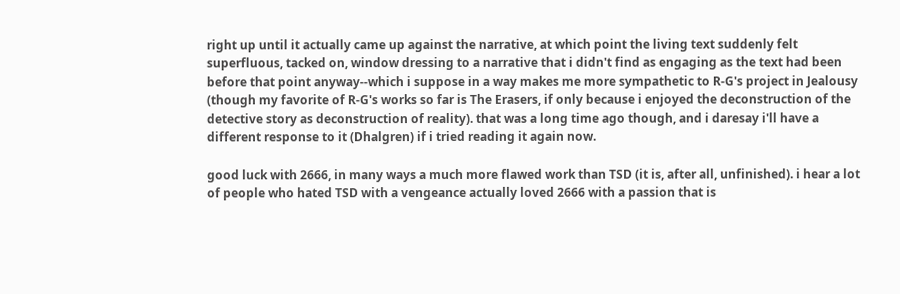right up until it actually came up against the narrative, at which point the living text suddenly felt superfluous, tacked on, window dressing to a narrative that i didn't find as engaging as the text had been before that point anyway--which i suppose in a way makes me more sympathetic to R-G's project in Jealousy (though my favorite of R-G's works so far is The Erasers, if only because i enjoyed the deconstruction of the detective story as deconstruction of reality). that was a long time ago though, and i daresay i'll have a different response to it (Dhalgren) if i tried reading it again now.

good luck with 2666, in many ways a much more flawed work than TSD (it is, after all, unfinished). i hear a lot of people who hated TSD with a vengeance actually loved 2666 with a passion that is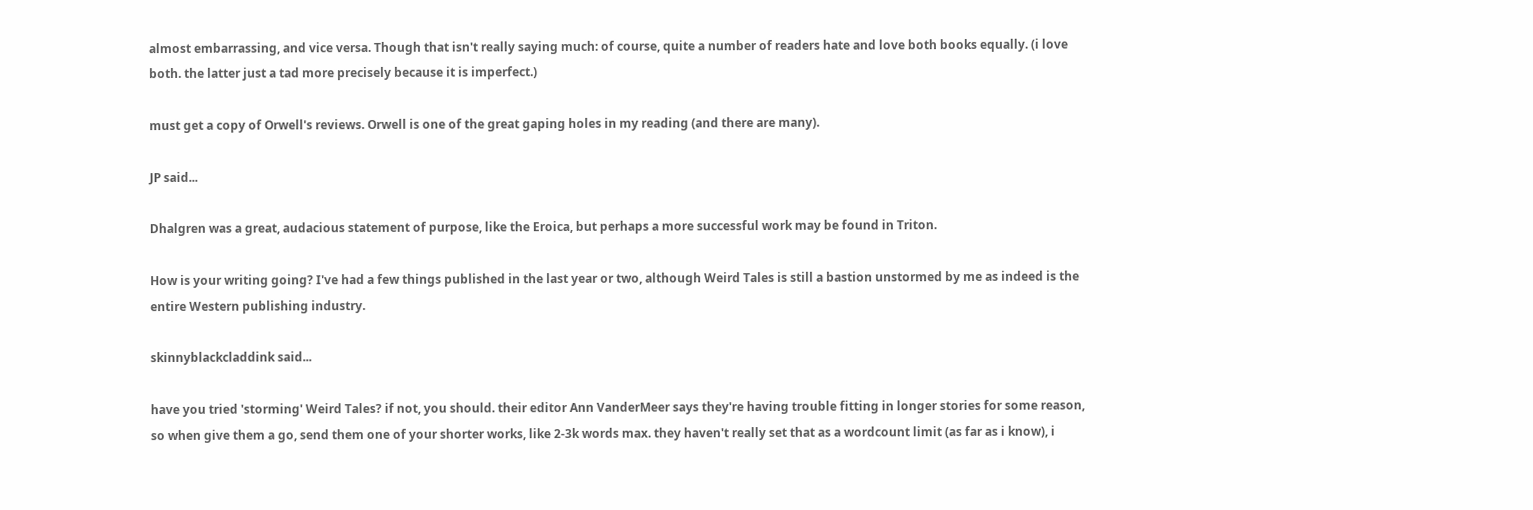almost embarrassing, and vice versa. Though that isn't really saying much: of course, quite a number of readers hate and love both books equally. (i love both. the latter just a tad more precisely because it is imperfect.)

must get a copy of Orwell's reviews. Orwell is one of the great gaping holes in my reading (and there are many).

JP said...

Dhalgren was a great, audacious statement of purpose, like the Eroica, but perhaps a more successful work may be found in Triton.

How is your writing going? I've had a few things published in the last year or two, although Weird Tales is still a bastion unstormed by me as indeed is the entire Western publishing industry.

skinnyblackcladdink said...

have you tried 'storming' Weird Tales? if not, you should. their editor Ann VanderMeer says they're having trouble fitting in longer stories for some reason, so when give them a go, send them one of your shorter works, like 2-3k words max. they haven't really set that as a wordcount limit (as far as i know), i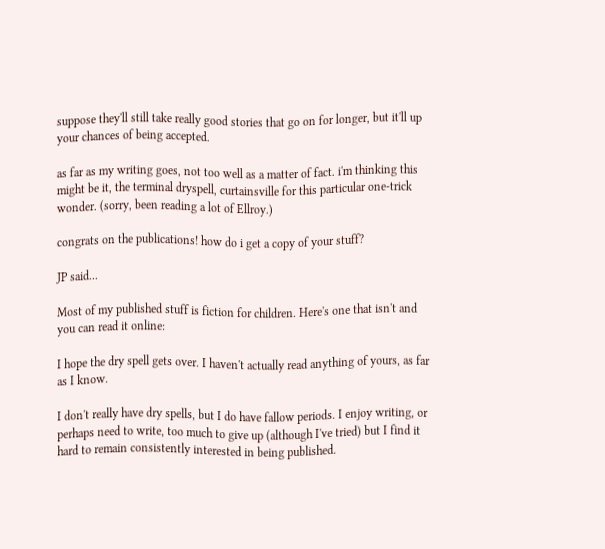suppose they'll still take really good stories that go on for longer, but it'll up your chances of being accepted.

as far as my writing goes, not too well as a matter of fact. i'm thinking this might be it, the terminal dryspell, curtainsville for this particular one-trick wonder. (sorry, been reading a lot of Ellroy.)

congrats on the publications! how do i get a copy of your stuff?

JP said...

Most of my published stuff is fiction for children. Here's one that isn't and you can read it online:

I hope the dry spell gets over. I haven't actually read anything of yours, as far as I know.

I don't really have dry spells, but I do have fallow periods. I enjoy writing, or perhaps need to write, too much to give up (although I've tried) but I find it hard to remain consistently interested in being published.